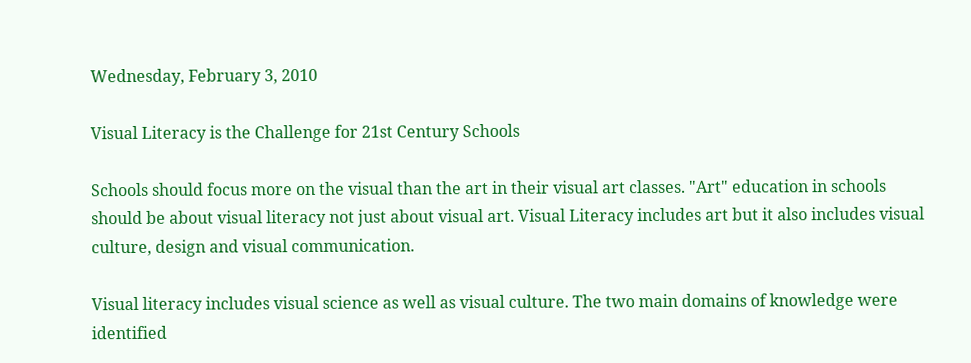Wednesday, February 3, 2010

Visual Literacy is the Challenge for 21st Century Schools

Schools should focus more on the visual than the art in their visual art classes. "Art" education in schools should be about visual literacy not just about visual art. Visual Literacy includes art but it also includes visual culture, design and visual communication.

Visual literacy includes visual science as well as visual culture. The two main domains of knowledge were identified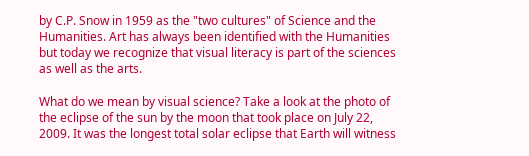by C.P. Snow in 1959 as the "two cultures" of Science and the Humanities. Art has always been identified with the Humanities but today we recognize that visual literacy is part of the sciences as well as the arts.

What do we mean by visual science? Take a look at the photo of the eclipse of the sun by the moon that took place on July 22, 2009. It was the longest total solar eclipse that Earth will witness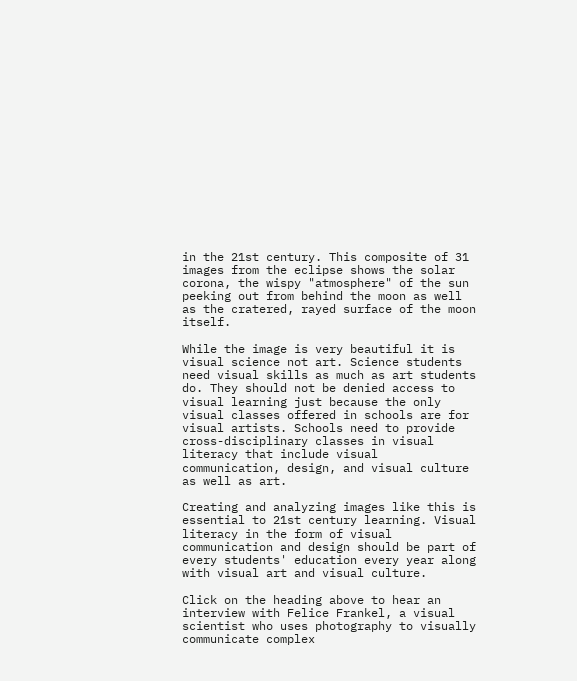in the 21st century. This composite of 31 images from the eclipse shows the solar corona, the wispy "atmosphere" of the sun peeking out from behind the moon as well as the cratered, rayed surface of the moon itself.

While the image is very beautiful it is visual science not art. Science students need visual skills as much as art students do. They should not be denied access to visual learning just because the only visual classes offered in schools are for visual artists. Schools need to provide cross-disciplinary classes in visual literacy that include visual communication, design, and visual culture as well as art.

Creating and analyzing images like this is essential to 21st century learning. Visual literacy in the form of visual communication and design should be part of every students' education every year along with visual art and visual culture.

Click on the heading above to hear an interview with Felice Frankel, a visual scientist who uses photography to visually communicate complex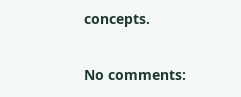concepts.

No comments: